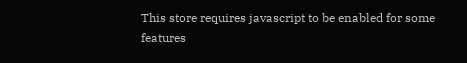This store requires javascript to be enabled for some features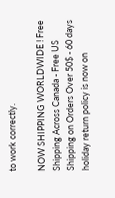to work correctly.

NOW SHIPPING WORLDWIDE ! Free Shipping Across Canada - Free US Shipping on Orders Over 50$ - 60 days holiday return policy is now on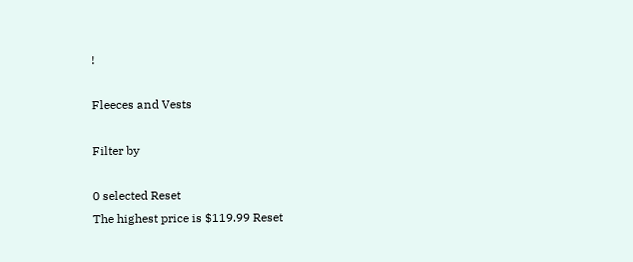!

Fleeces and Vests

Filter by

0 selected Reset
The highest price is $119.99 Reset